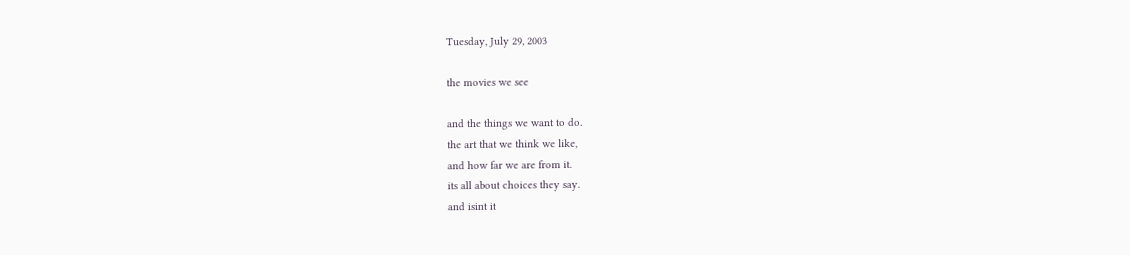Tuesday, July 29, 2003

the movies we see

and the things we want to do.
the art that we think we like,
and how far we are from it.
its all about choices they say.
and isint it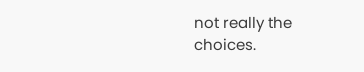not really the choices.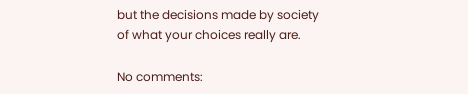but the decisions made by society
of what your choices really are.

No comments: